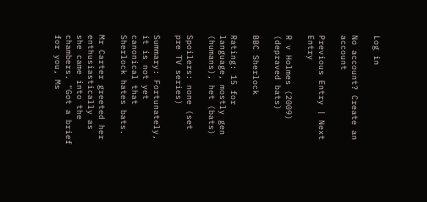Log in

No account? Create an account

Previous Entry | Next Entry

R v Holmes (2009) (depraved bats)

BBC Sherlock

Rating: 15 for language, mostly gen (humans), het (bats)

Spoilers: none (set pre TV series)

Summary: Fortunately, it is not yet canonical that Sherlock hates bats.

Mr Carter greeted her enthusiastically as she came into the chambers. "Got a brief for you, Ms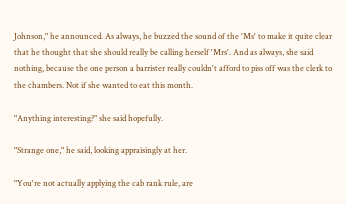Johnson," he announced. As always, he buzzed the sound of the 'Ms' to make it quite clear that he thought that she should really be calling herself 'Mrs'. And as always, she said nothing, because the one person a barrister really couldn't afford to piss off was the clerk to the chambers. Not if she wanted to eat this month.

"Anything interesting?" she said hopefully.

"Strange one," he said, looking appraisingly at her.

"You're not actually applying the cab rank rule, are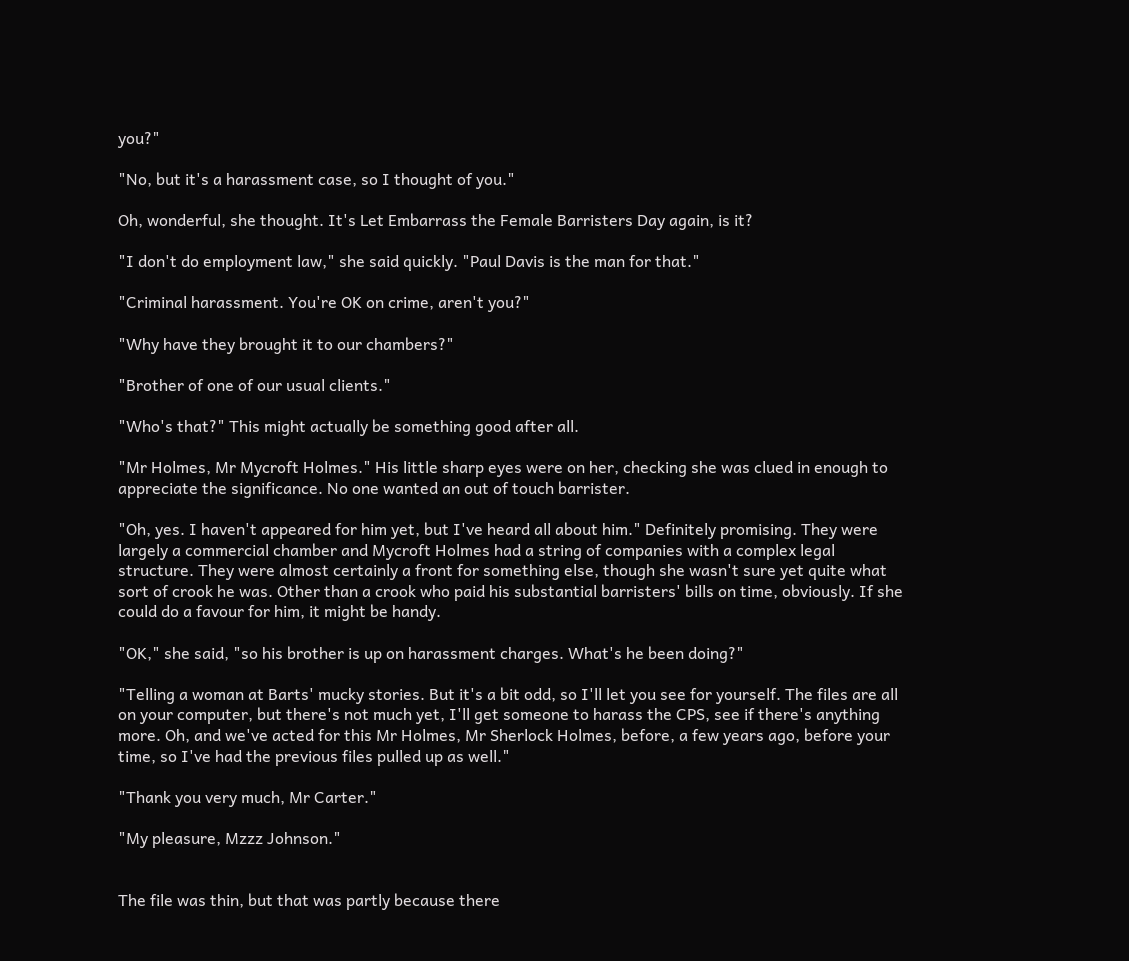you?"

"No, but it's a harassment case, so I thought of you."

Oh, wonderful, she thought. It's Let Embarrass the Female Barristers Day again, is it?

"I don't do employment law," she said quickly. "Paul Davis is the man for that."

"Criminal harassment. You're OK on crime, aren't you?"

"Why have they brought it to our chambers?"

"Brother of one of our usual clients."

"Who's that?" This might actually be something good after all.

"Mr Holmes, Mr Mycroft Holmes." His little sharp eyes were on her, checking she was clued in enough to appreciate the significance. No one wanted an out of touch barrister.

"Oh, yes. I haven't appeared for him yet, but I've heard all about him." Definitely promising. They were largely a commercial chamber and Mycroft Holmes had a string of companies with a complex legal structure. They were almost certainly a front for something else, though she wasn't sure yet quite what sort of crook he was. Other than a crook who paid his substantial barristers' bills on time, obviously. If she could do a favour for him, it might be handy.

"OK," she said, "so his brother is up on harassment charges. What's he been doing?"

"Telling a woman at Barts' mucky stories. But it's a bit odd, so I'll let you see for yourself. The files are all on your computer, but there's not much yet, I'll get someone to harass the CPS, see if there's anything more. Oh, and we've acted for this Mr Holmes, Mr Sherlock Holmes, before, a few years ago, before your time, so I've had the previous files pulled up as well."

"Thank you very much, Mr Carter."

"My pleasure, Mzzz Johnson."


The file was thin, but that was partly because there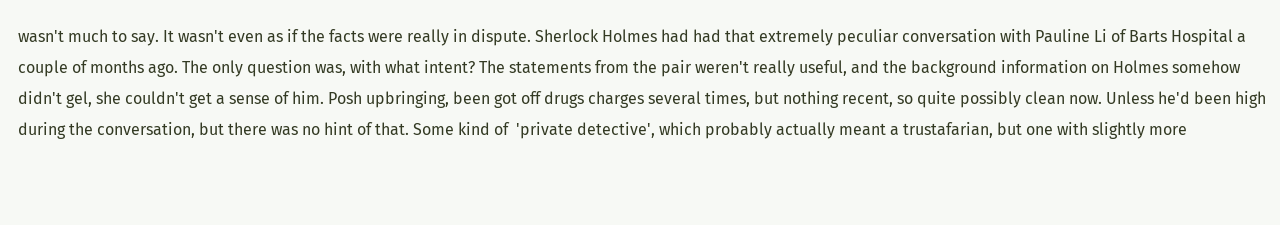wasn't much to say. It wasn't even as if the facts were really in dispute. Sherlock Holmes had had that extremely peculiar conversation with Pauline Li of Barts Hospital a couple of months ago. The only question was, with what intent? The statements from the pair weren't really useful, and the background information on Holmes somehow didn't gel, she couldn't get a sense of him. Posh upbringing, been got off drugs charges several times, but nothing recent, so quite possibly clean now. Unless he'd been high during the conversation, but there was no hint of that. Some kind of  'private detective', which probably actually meant a trustafarian, but one with slightly more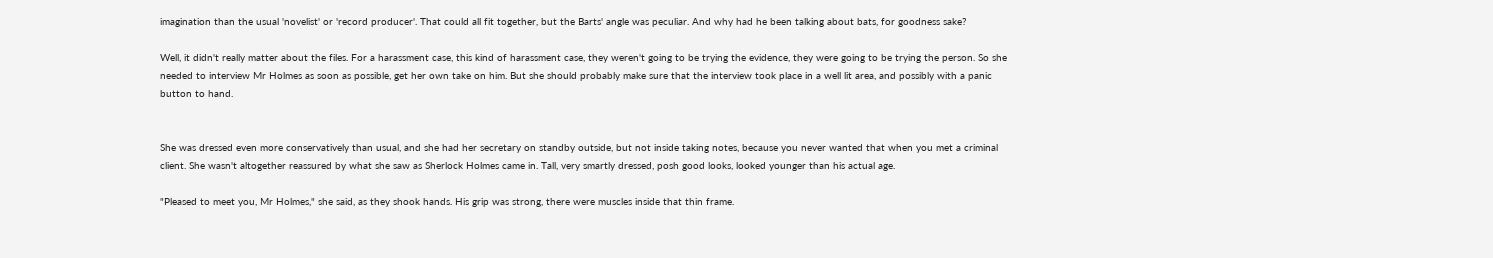imagination than the usual 'novelist' or 'record producer'. That could all fit together, but the Barts' angle was peculiar. And why had he been talking about bats, for goodness sake?

Well, it didn't really matter about the files. For a harassment case, this kind of harassment case, they weren't going to be trying the evidence, they were going to be trying the person. So she needed to interview Mr Holmes as soon as possible, get her own take on him. But she should probably make sure that the interview took place in a well lit area, and possibly with a panic button to hand.


She was dressed even more conservatively than usual, and she had her secretary on standby outside, but not inside taking notes, because you never wanted that when you met a criminal client. She wasn't altogether reassured by what she saw as Sherlock Holmes came in. Tall, very smartly dressed, posh good looks, looked younger than his actual age.

"Pleased to meet you, Mr Holmes," she said, as they shook hands. His grip was strong, there were muscles inside that thin frame.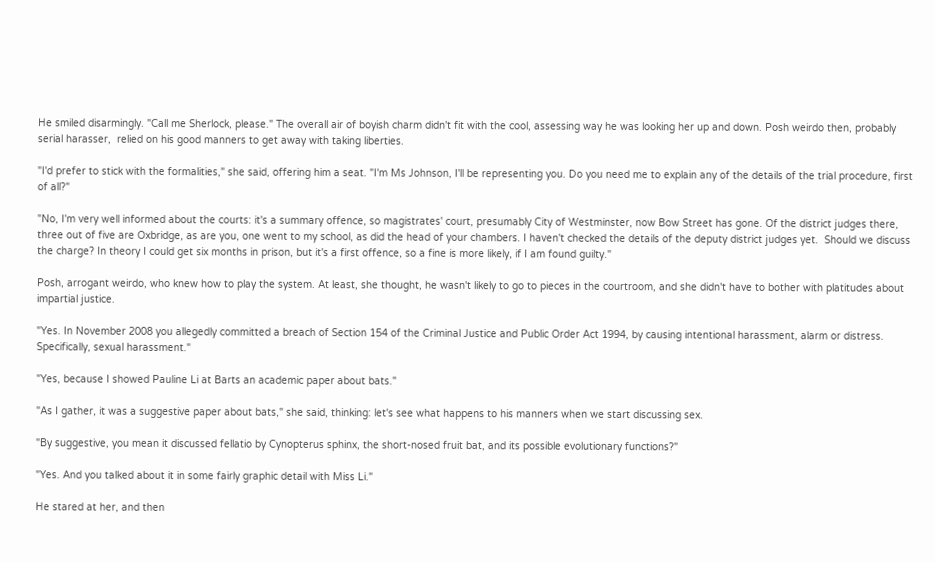He smiled disarmingly. "Call me Sherlock, please." The overall air of boyish charm didn't fit with the cool, assessing way he was looking her up and down. Posh weirdo then, probably serial harasser,  relied on his good manners to get away with taking liberties.

"I'd prefer to stick with the formalities," she said, offering him a seat. "I'm Ms Johnson, I'll be representing you. Do you need me to explain any of the details of the trial procedure, first of all?"

"No, I'm very well informed about the courts: it's a summary offence, so magistrates' court, presumably City of Westminster, now Bow Street has gone. Of the district judges there, three out of five are Oxbridge, as are you, one went to my school, as did the head of your chambers. I haven't checked the details of the deputy district judges yet.  Should we discuss the charge? In theory I could get six months in prison, but it's a first offence, so a fine is more likely, if I am found guilty."

Posh, arrogant weirdo, who knew how to play the system. At least, she thought, he wasn't likely to go to pieces in the courtroom, and she didn't have to bother with platitudes about impartial justice.

"Yes. In November 2008 you allegedly committed a breach of Section 154 of the Criminal Justice and Public Order Act 1994, by causing intentional harassment, alarm or distress. Specifically, sexual harassment."

"Yes, because I showed Pauline Li at Barts an academic paper about bats."

"As I gather, it was a suggestive paper about bats," she said, thinking: let's see what happens to his manners when we start discussing sex.

"By suggestive, you mean it discussed fellatio by Cynopterus sphinx, the short-nosed fruit bat, and its possible evolutionary functions?"

"Yes. And you talked about it in some fairly graphic detail with Miss Li."

He stared at her, and then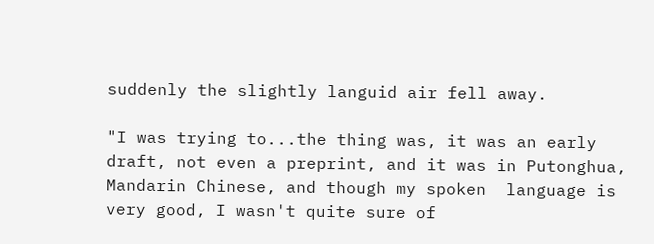suddenly the slightly languid air fell away.

"I was trying to...the thing was, it was an early draft, not even a preprint, and it was in Putonghua, Mandarin Chinese, and though my spoken  language is very good, I wasn't quite sure of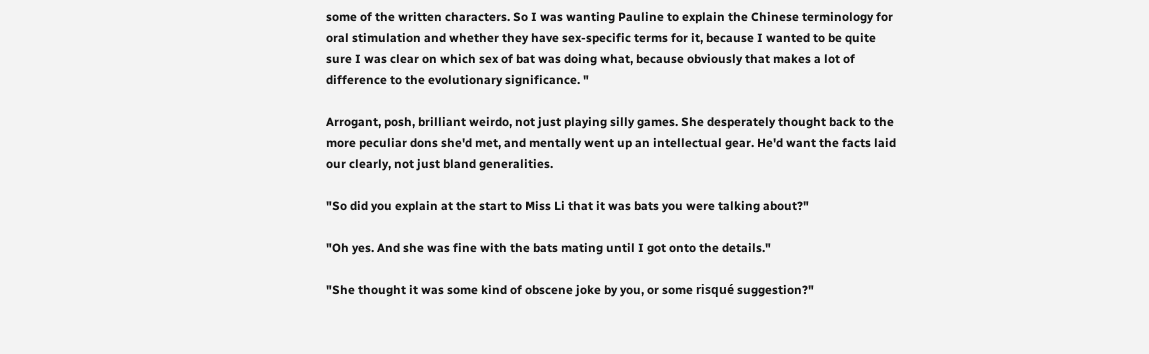some of the written characters. So I was wanting Pauline to explain the Chinese terminology for oral stimulation and whether they have sex-specific terms for it, because I wanted to be quite sure I was clear on which sex of bat was doing what, because obviously that makes a lot of difference to the evolutionary significance. "

Arrogant, posh, brilliant weirdo, not just playing silly games. She desperately thought back to the more peculiar dons she'd met, and mentally went up an intellectual gear. He'd want the facts laid our clearly, not just bland generalities.

"So did you explain at the start to Miss Li that it was bats you were talking about?"

"Oh yes. And she was fine with the bats mating until I got onto the details."

"She thought it was some kind of obscene joke by you, or some risqué suggestion?"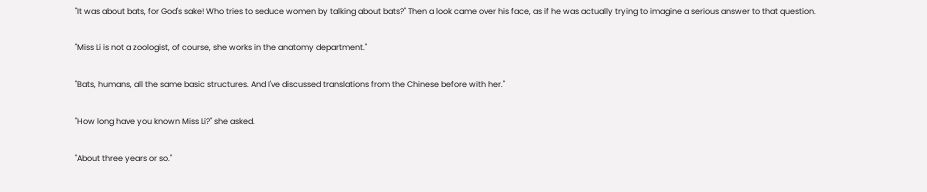"It was about bats, for God's sake! Who tries to seduce women by talking about bats?" Then a look came over his face, as if he was actually trying to imagine a serious answer to that question.

"Miss Li is not a zoologist, of course, she works in the anatomy department."

"Bats, humans, all the same basic structures. And I've discussed translations from the Chinese before with her."

"How long have you known Miss Li?" she asked.

"About three years or so."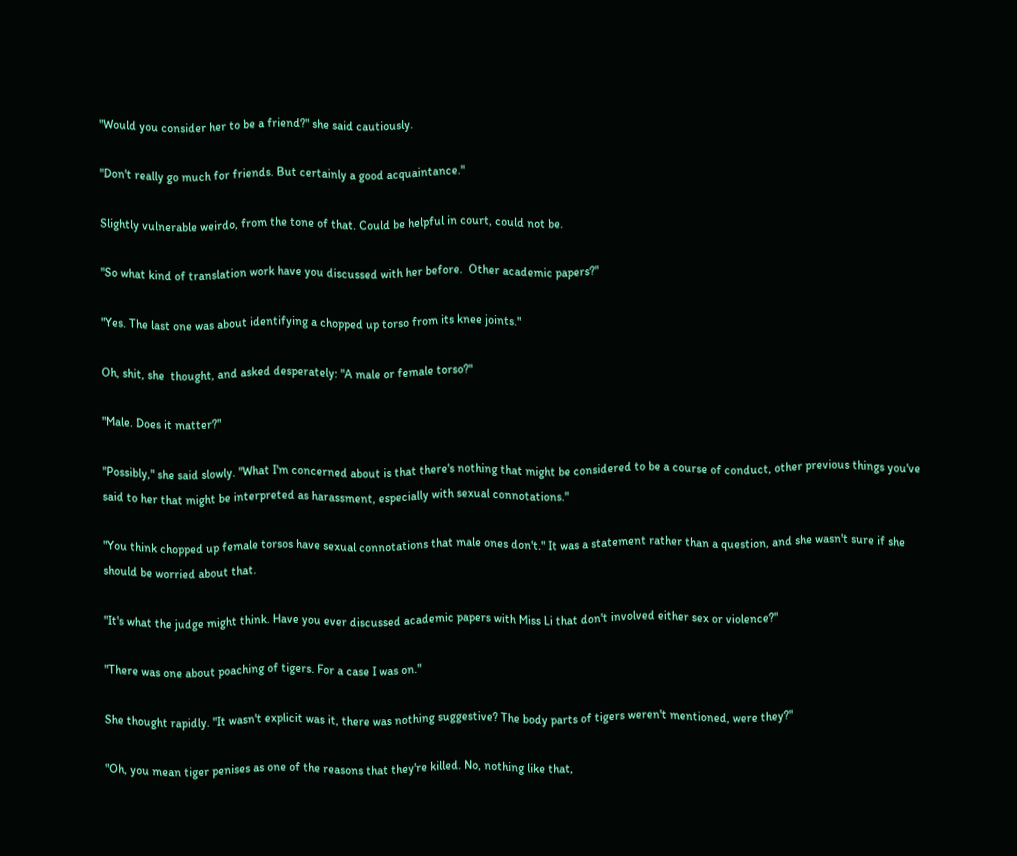"Would you consider her to be a friend?" she said cautiously.

"Don't really go much for friends. But certainly a good acquaintance."

Slightly vulnerable weirdo, from the tone of that. Could be helpful in court, could not be.

"So what kind of translation work have you discussed with her before.  Other academic papers?"

"Yes. The last one was about identifying a chopped up torso from its knee joints."

Oh, shit, she  thought, and asked desperately: "A male or female torso?"

"Male. Does it matter?"

"Possibly," she said slowly. "What I'm concerned about is that there's nothing that might be considered to be a course of conduct, other previous things you've said to her that might be interpreted as harassment, especially with sexual connotations."

"You think chopped up female torsos have sexual connotations that male ones don't." It was a statement rather than a question, and she wasn't sure if she should be worried about that.

"It's what the judge might think. Have you ever discussed academic papers with Miss Li that don't involved either sex or violence?"

"There was one about poaching of tigers. For a case I was on."

She thought rapidly. "It wasn't explicit was it, there was nothing suggestive? The body parts of tigers weren't mentioned, were they?"

"Oh, you mean tiger penises as one of the reasons that they're killed. No, nothing like that,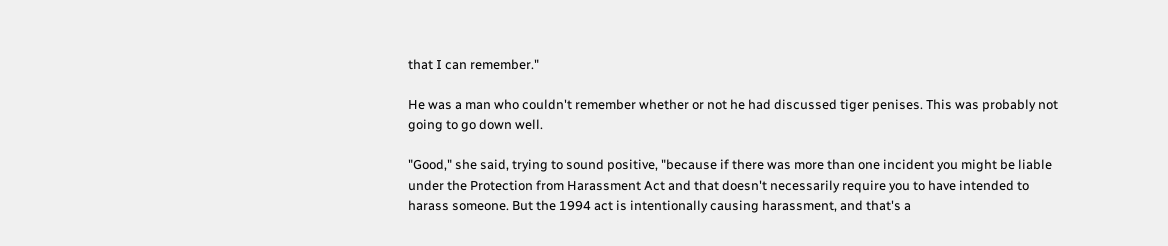that I can remember."

He was a man who couldn't remember whether or not he had discussed tiger penises. This was probably not going to go down well.

"Good," she said, trying to sound positive, "because if there was more than one incident you might be liable under the Protection from Harassment Act and that doesn't necessarily require you to have intended to harass someone. But the 1994 act is intentionally causing harassment, and that's a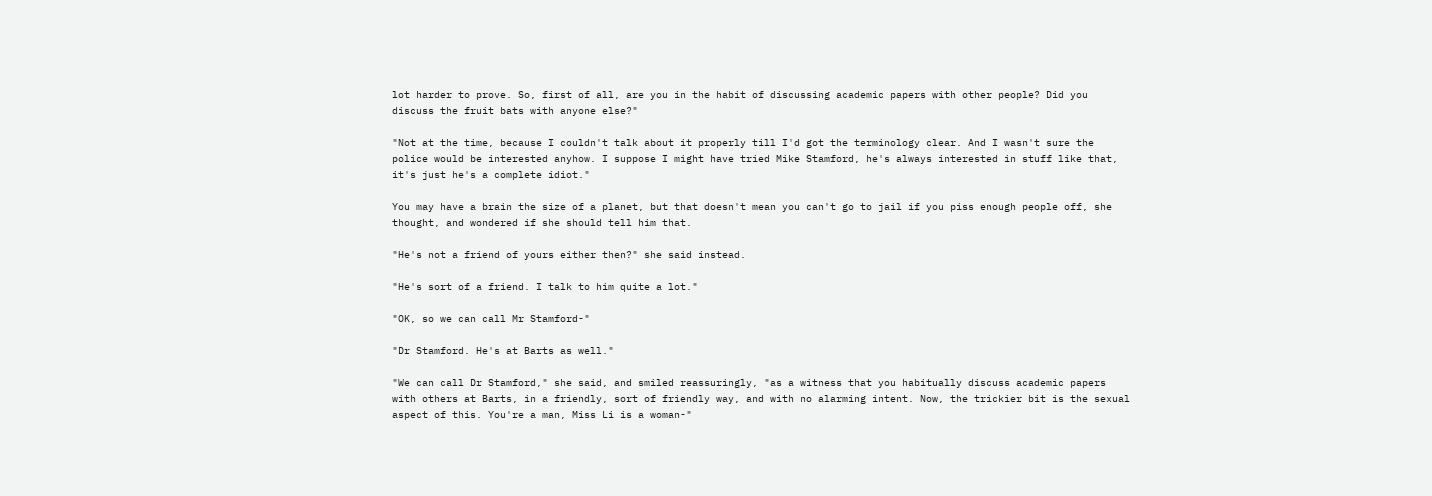lot harder to prove. So, first of all, are you in the habit of discussing academic papers with other people? Did you discuss the fruit bats with anyone else?"

"Not at the time, because I couldn't talk about it properly till I'd got the terminology clear. And I wasn't sure the police would be interested anyhow. I suppose I might have tried Mike Stamford, he's always interested in stuff like that, it's just he's a complete idiot."

You may have a brain the size of a planet, but that doesn't mean you can't go to jail if you piss enough people off, she thought, and wondered if she should tell him that.

"He's not a friend of yours either then?" she said instead.

"He's sort of a friend. I talk to him quite a lot."

"OK, so we can call Mr Stamford-"

"Dr Stamford. He's at Barts as well."

"We can call Dr Stamford," she said, and smiled reassuringly, "as a witness that you habitually discuss academic papers with others at Barts, in a friendly, sort of friendly way, and with no alarming intent. Now, the trickier bit is the sexual aspect of this. You're a man, Miss Li is a woman-"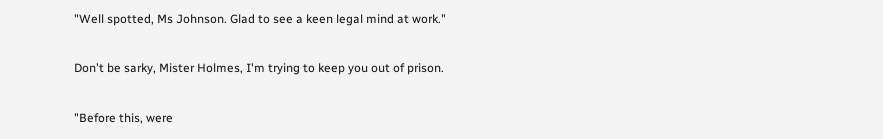"Well spotted, Ms Johnson. Glad to see a keen legal mind at work."

Don't be sarky, Mister Holmes, I'm trying to keep you out of prison.

"Before this, were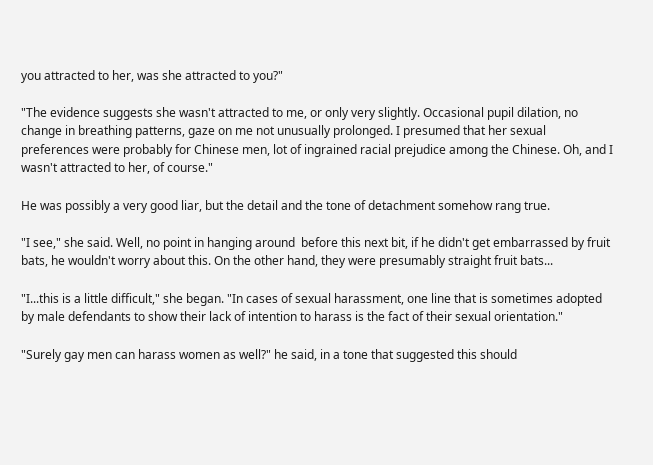you attracted to her, was she attracted to you?"

"The evidence suggests she wasn't attracted to me, or only very slightly. Occasional pupil dilation, no change in breathing patterns, gaze on me not unusually prolonged. I presumed that her sexual preferences were probably for Chinese men, lot of ingrained racial prejudice among the Chinese. Oh, and I wasn't attracted to her, of course."

He was possibly a very good liar, but the detail and the tone of detachment somehow rang true.

"I see," she said. Well, no point in hanging around  before this next bit, if he didn't get embarrassed by fruit bats, he wouldn't worry about this. On the other hand, they were presumably straight fruit bats...

"I...this is a little difficult," she began. "In cases of sexual harassment, one line that is sometimes adopted by male defendants to show their lack of intention to harass is the fact of their sexual orientation."

"Surely gay men can harass women as well?" he said, in a tone that suggested this should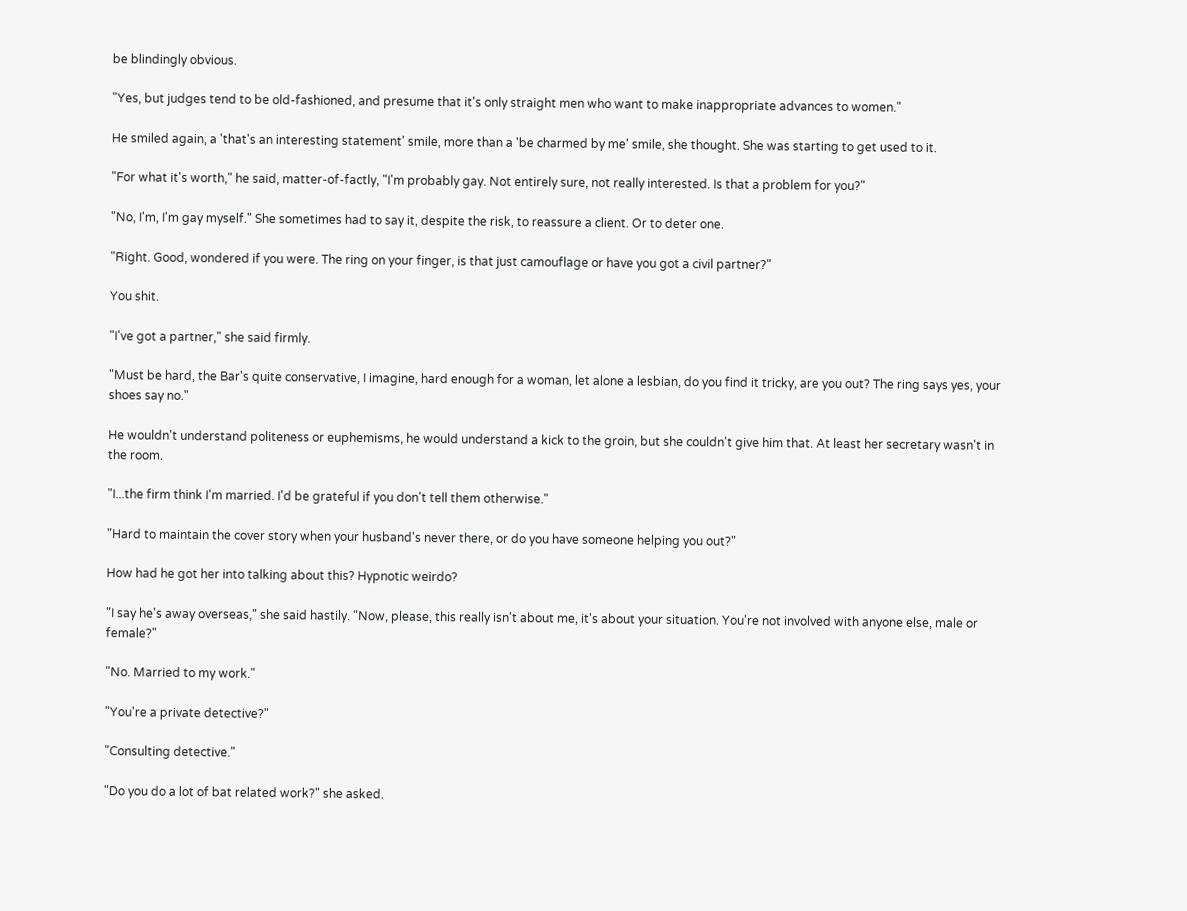be blindingly obvious.

"Yes, but judges tend to be old-fashioned, and presume that it's only straight men who want to make inappropriate advances to women."

He smiled again, a 'that's an interesting statement' smile, more than a 'be charmed by me' smile, she thought. She was starting to get used to it.

"For what it's worth," he said, matter-of-factly, "I'm probably gay. Not entirely sure, not really interested. Is that a problem for you?"

"No, I'm, I'm gay myself." She sometimes had to say it, despite the risk, to reassure a client. Or to deter one.

"Right. Good, wondered if you were. The ring on your finger, is that just camouflage or have you got a civil partner?"

You shit.

"I've got a partner," she said firmly.

"Must be hard, the Bar's quite conservative, I imagine, hard enough for a woman, let alone a lesbian, do you find it tricky, are you out? The ring says yes, your shoes say no."

He wouldn't understand politeness or euphemisms, he would understand a kick to the groin, but she couldn't give him that. At least her secretary wasn't in the room.

"I...the firm think I'm married. I'd be grateful if you don't tell them otherwise."

"Hard to maintain the cover story when your husband's never there, or do you have someone helping you out?"

How had he got her into talking about this? Hypnotic weirdo?

"I say he's away overseas," she said hastily. "Now, please, this really isn't about me, it's about your situation. You're not involved with anyone else, male or female?"

"No. Married to my work."

"You're a private detective?"

"Consulting detective."

"Do you do a lot of bat related work?" she asked.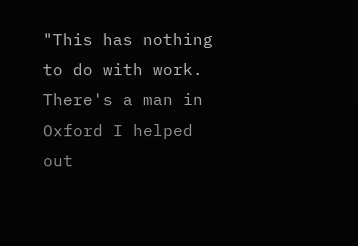"This has nothing to do with work. There's a man in Oxford I helped out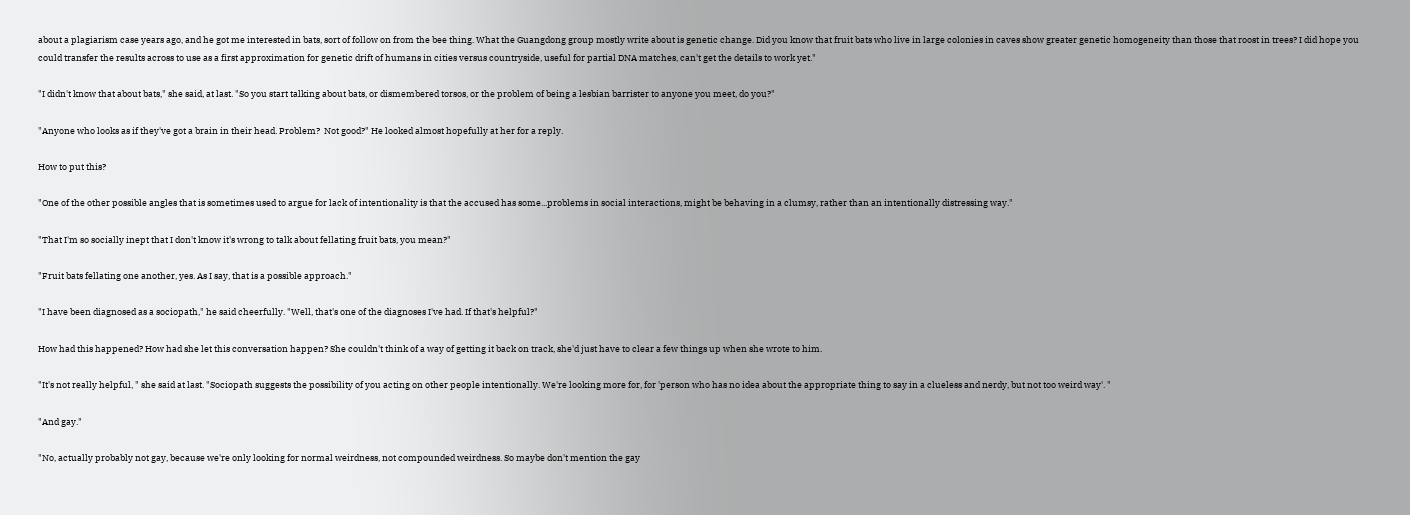about a plagiarism case years ago, and he got me interested in bats, sort of follow on from the bee thing. What the Guangdong group mostly write about is genetic change. Did you know that fruit bats who live in large colonies in caves show greater genetic homogeneity than those that roost in trees? I did hope you could transfer the results across to use as a first approximation for genetic drift of humans in cities versus countryside, useful for partial DNA matches, can't get the details to work yet."

"I didn't know that about bats," she said, at last. "So you start talking about bats, or dismembered torsos, or the problem of being a lesbian barrister to anyone you meet, do you?"

"Anyone who looks as if they've got a brain in their head. Problem?  Not good?" He looked almost hopefully at her for a reply.

How to put this?

"One of the other possible angles that is sometimes used to argue for lack of intentionality is that the accused has some...problems in social interactions, might be behaving in a clumsy, rather than an intentionally distressing way."

"That I'm so socially inept that I don't know it's wrong to talk about fellating fruit bats, you mean?"

"Fruit bats fellating one another, yes. As I say, that is a possible approach."

"I have been diagnosed as a sociopath," he said cheerfully. "Well, that's one of the diagnoses I've had. If that's helpful?"

How had this happened? How had she let this conversation happen? She couldn't think of a way of getting it back on track, she'd just have to clear a few things up when she wrote to him.

"It's not really helpful, " she said at last. "Sociopath suggests the possibility of you acting on other people intentionally. We're looking more for, for 'person who has no idea about the appropriate thing to say in a clueless and nerdy, but not too weird way'. "

"And gay."

"No, actually probably not gay, because we're only looking for normal weirdness, not compounded weirdness. So maybe don't mention the gay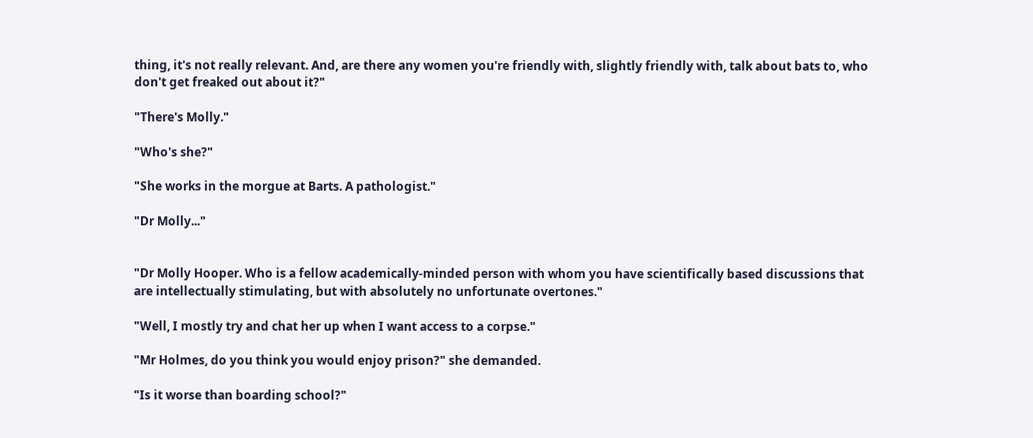thing, it's not really relevant. And, are there any women you're friendly with, slightly friendly with, talk about bats to, who don't get freaked out about it?"

"There's Molly."

"Who's she?"

"She works in the morgue at Barts. A pathologist."

"Dr Molly..."


"Dr Molly Hooper. Who is a fellow academically-minded person with whom you have scientifically based discussions that are intellectually stimulating, but with absolutely no unfortunate overtones."

"Well, I mostly try and chat her up when I want access to a corpse."

"Mr Holmes, do you think you would enjoy prison?" she demanded.

"Is it worse than boarding school?"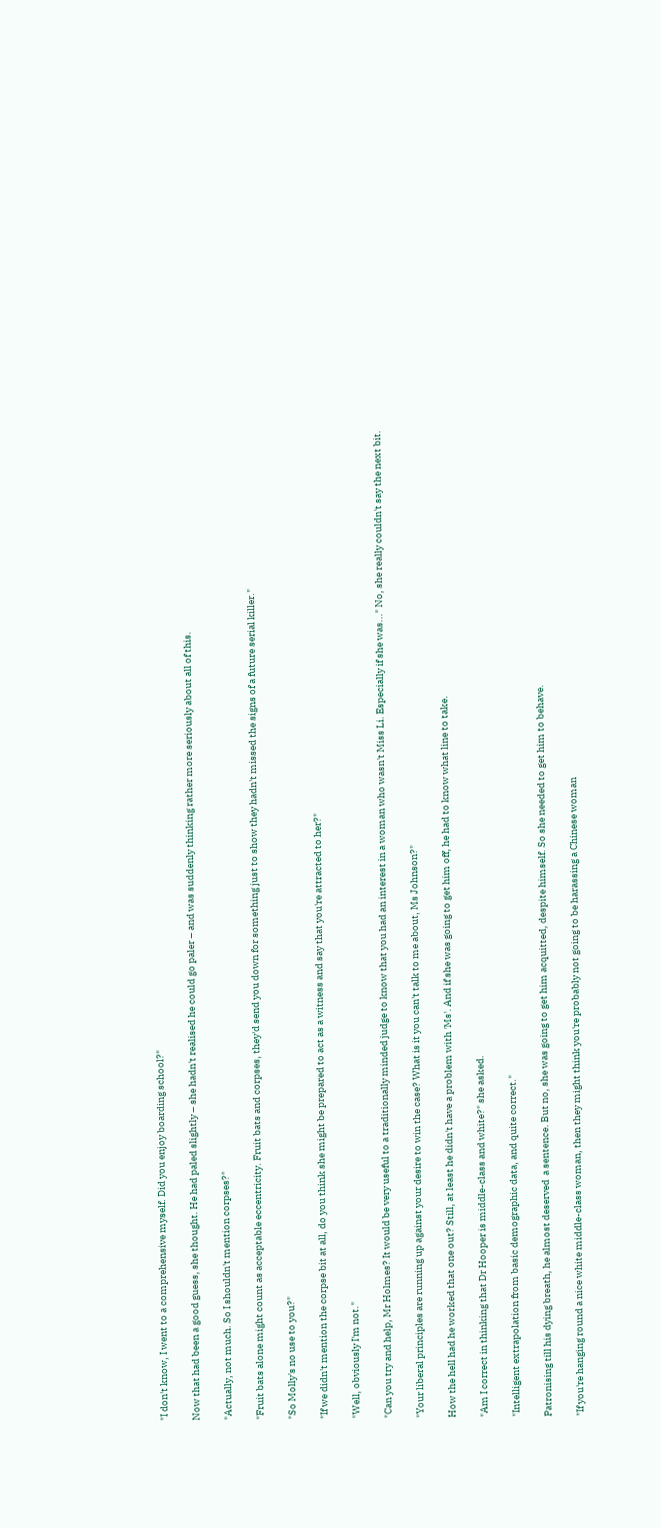"I don't know, I went to a comprehensive myself. Did you enjoy boarding school?"

Now that had been a good guess, she thought. He had paled slightly – she hadn't realised he could go paler – and was suddenly thinking rather more seriously about all of this.

"Actually, not much. So I shouldn't mention corpses?"

"Fruit bats alone might count as acceptable eccentricity. Fruit bats and corpses, they'd send you down for something just to show they hadn't missed the signs of a future serial killer."

"So Molly's no use to you?"

"If we didn't mention the corpse bit at all, do you think she might be prepared to act as a witness and say that you're attracted to her?"

"Well, obviously I'm not."

"Can you try and help, Mr Holmes? It would be very useful to a traditionally minded judge to know that you had an interest in a woman who wasn't Miss Li. Especially if she was..." No, she really couldn't say the next bit.

"Your liberal principles are running up against your desire to win the case? What is it you can't talk to me about, Ms Johnson?"

How the hell had he worked that one out? Still, at least he didn't have a problem with 'Ms'. And if she was going to get him off, he had to know what line to take.

"Am I correct in thinking that Dr Hooper is middle-class and white?" she asked.

"Intelligent extrapolation from basic demographic data, and quite correct."

Patronising till his dying breath, he almost deserved  a sentence. But no, she was going to get him acquitted, despite himself. So she needed to get him to behave.

"If you're hanging round a nice white middle-class woman, then they might think you're probably not going to be harassing a Chinese woman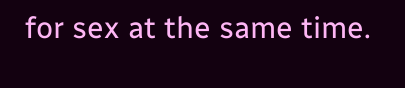for sex at the same time.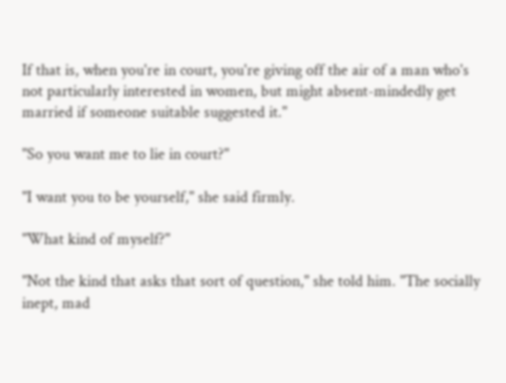If that is, when you're in court, you're giving off the air of a man who's not particularly interested in women, but might absent-mindedly get married if someone suitable suggested it."

"So you want me to lie in court?"

"I want you to be yourself," she said firmly.

"What kind of myself?"

"Not the kind that asks that sort of question," she told him. "The socially inept, mad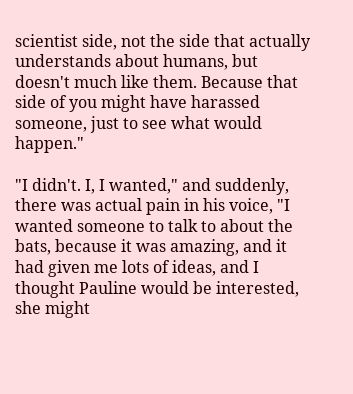scientist side, not the side that actually understands about humans, but doesn't much like them. Because that side of you might have harassed someone, just to see what would happen."

"I didn't. I, I wanted," and suddenly, there was actual pain in his voice, "I wanted someone to talk to about the bats, because it was amazing, and it had given me lots of ideas, and I thought Pauline would be interested, she might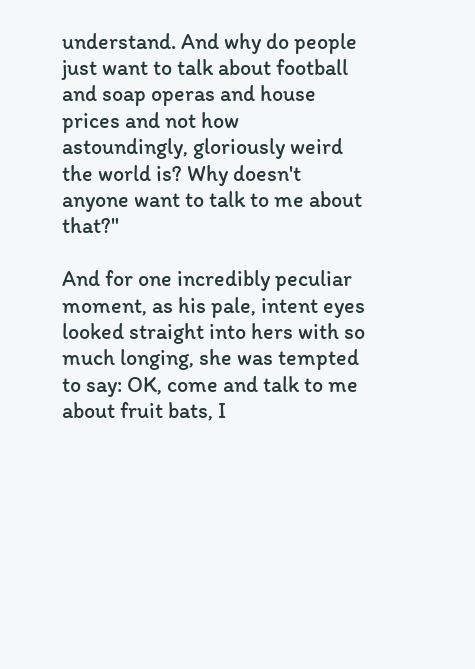understand. And why do people just want to talk about football and soap operas and house prices and not how astoundingly, gloriously weird the world is? Why doesn't anyone want to talk to me about that?"

And for one incredibly peculiar moment, as his pale, intent eyes looked straight into hers with so much longing, she was tempted to say: OK, come and talk to me about fruit bats, I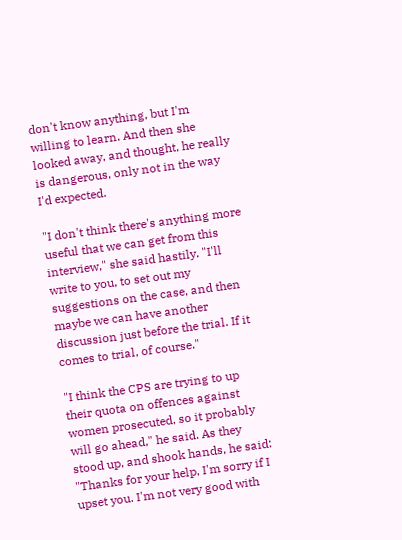don't know anything, but I'm willing to learn. And then she looked away, and thought, he really is dangerous, only not in the way I'd expected.

"I don't think there's anything more useful that we can get from this interview," she said hastily. "I'll write to you, to set out my suggestions on the case, and then maybe we can have another discussion just before the trial. If it comes to trial, of course."

"I think the CPS are trying to up their quota on offences against women prosecuted, so it probably will go ahead," he said. As they stood up, and shook hands, he said: "Thanks for your help, I'm sorry if I upset you. I'm not very good with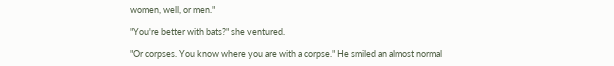women, well, or men."

"You're better with bats?" she ventured.

"Or corpses. You know where you are with a corpse." He smiled an almost normal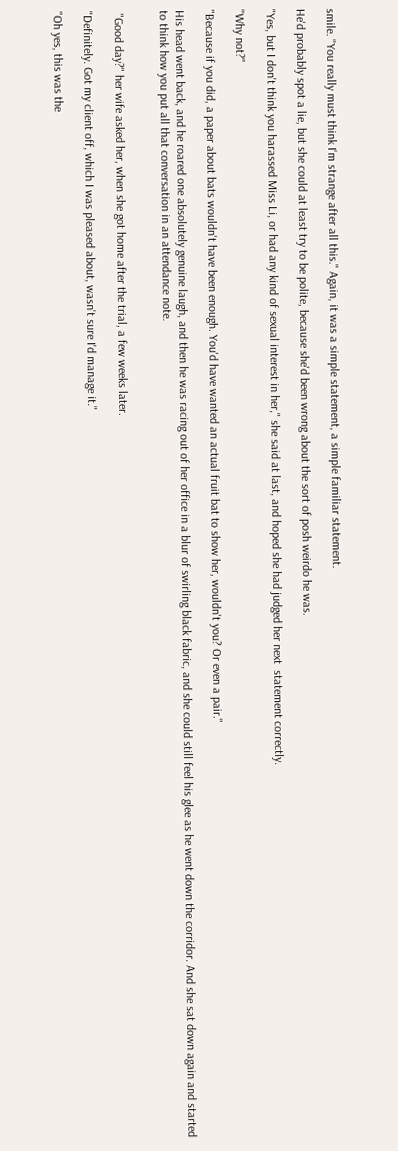smile. "You really must think I'm strange after all this." Again, it was a simple statement, a simple familiar statement.

He'd probably spot a lie, but she could at least try to be polite, because she'd been wrong about the sort of posh weirdo he was.

"Yes, but I don't think you harassed Miss Li, or had any kind of sexual interest in her," she said at last, and hoped she had judged her next  statement correctly.

"Why not?"

"Because if you did, a paper about bats wouldn't have been enough. You'd have wanted an actual fruit bat to show her, wouldn't you? Or even a pair."

His head went back, and he roared one absolutely genuine laugh, and then he was racing out of her office in a blur of swirling black fabric, and she could still feel his glee as he went down the corridor. And she sat down again and started to think how you put all that conversation in an attendance note.


 "Good day?" her wife asked her, when she got home after the trial, a few weeks later.

"Definitely. Got my client off, which I was pleased about, wasn't sure I'd manage it."

"Oh yes, this was the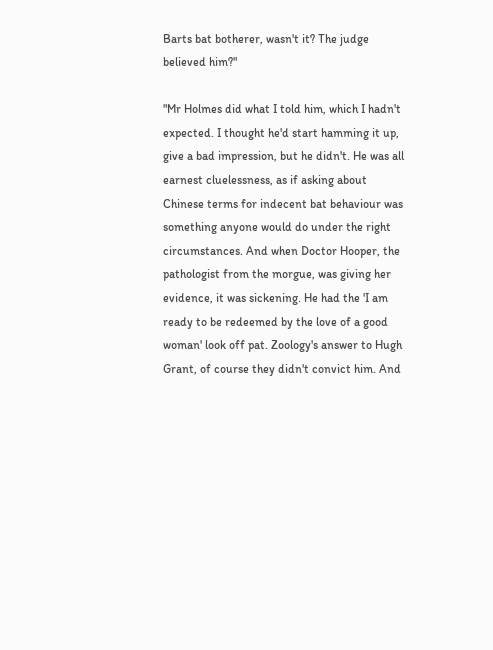Barts bat botherer, wasn't it? The judge believed him?"

"Mr Holmes did what I told him, which I hadn't expected. I thought he'd start hamming it up, give a bad impression, but he didn't. He was all earnest cluelessness, as if asking about Chinese terms for indecent bat behaviour was something anyone would do under the right circumstances. And when Doctor Hooper, the pathologist from the morgue, was giving her evidence, it was sickening. He had the 'I am ready to be redeemed by the love of a good woman' look off pat. Zoology's answer to Hugh Grant, of course they didn't convict him. And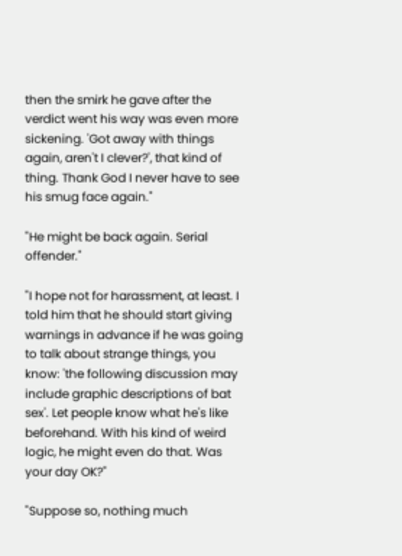then the smirk he gave after the verdict went his way was even more sickening. 'Got away with things again, aren't I clever?', that kind of thing. Thank God I never have to see his smug face again."

"He might be back again. Serial offender."

"I hope not for harassment, at least. I told him that he should start giving warnings in advance if he was going to talk about strange things, you know: 'the following discussion may include graphic descriptions of bat sex'. Let people know what he's like beforehand. With his kind of weird logic, he might even do that. Was your day OK?"

"Suppose so, nothing much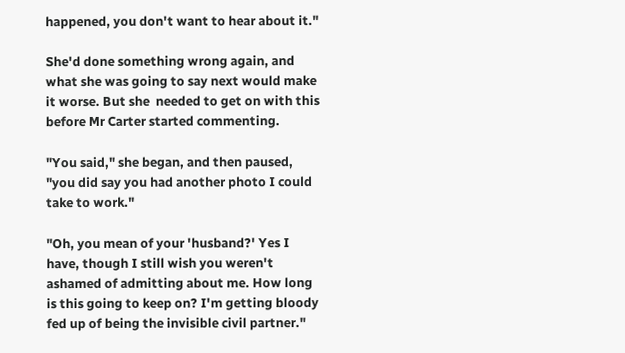happened, you don't want to hear about it."

She'd done something wrong again, and what she was going to say next would make it worse. But she  needed to get on with this before Mr Carter started commenting.

"You said," she began, and then paused,  "you did say you had another photo I could take to work."

"Oh, you mean of your 'husband?' Yes I have, though I still wish you weren't ashamed of admitting about me. How long is this going to keep on? I'm getting bloody fed up of being the invisible civil partner."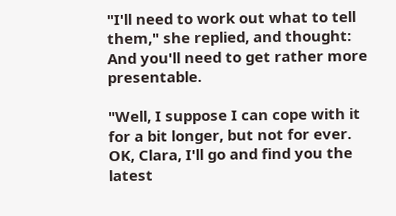"I'll need to work out what to tell them," she replied, and thought: And you'll need to get rather more presentable.

"Well, I suppose I can cope with it for a bit longer, but not for ever. OK, Clara, I'll go and find you the latest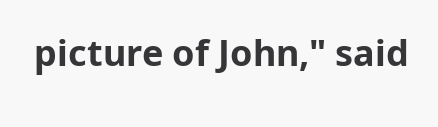picture of John," said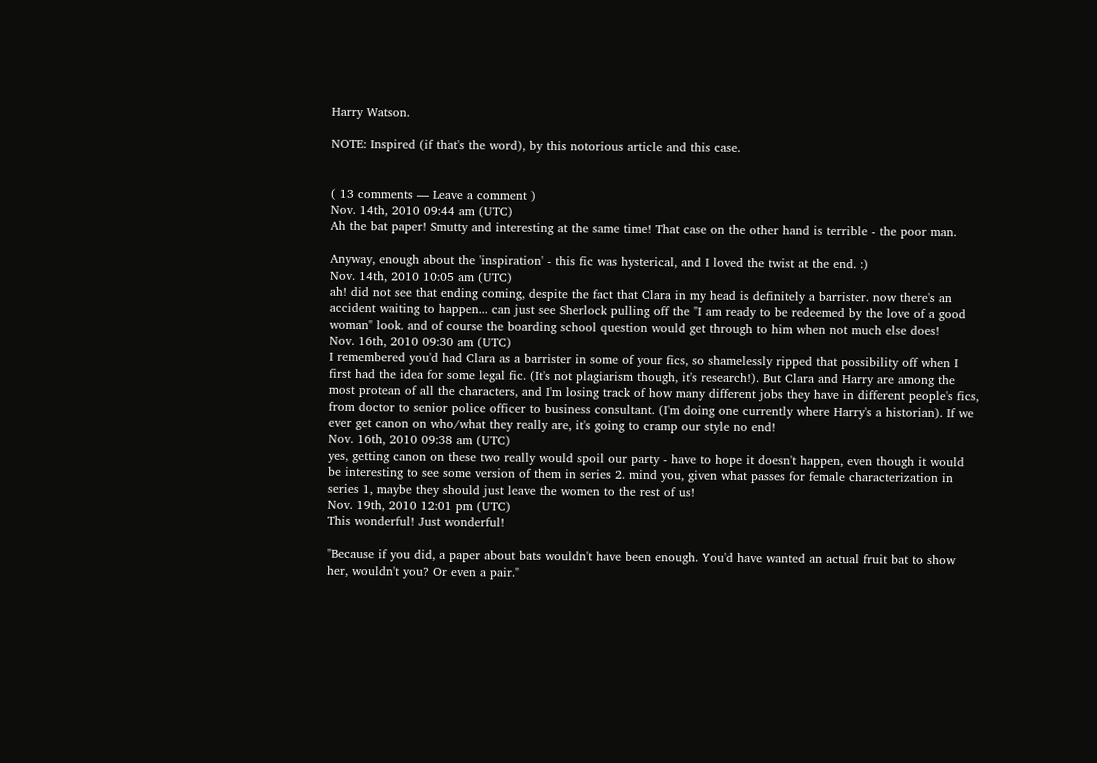Harry Watson.

NOTE: Inspired (if that's the word), by this notorious article and this case.


( 13 comments — Leave a comment )
Nov. 14th, 2010 09:44 am (UTC)
Ah the bat paper! Smutty and interesting at the same time! That case on the other hand is terrible - the poor man.

Anyway, enough about the 'inspiration' - this fic was hysterical, and I loved the twist at the end. :)
Nov. 14th, 2010 10:05 am (UTC)
ah! did not see that ending coming, despite the fact that Clara in my head is definitely a barrister. now there's an accident waiting to happen... can just see Sherlock pulling off the "I am ready to be redeemed by the love of a good woman" look. and of course the boarding school question would get through to him when not much else does!
Nov. 16th, 2010 09:30 am (UTC)
I remembered you'd had Clara as a barrister in some of your fics, so shamelessly ripped that possibility off when I first had the idea for some legal fic. (It's not plagiarism though, it's research!). But Clara and Harry are among the most protean of all the characters, and I'm losing track of how many different jobs they have in different people's fics, from doctor to senior police officer to business consultant. (I'm doing one currently where Harry's a historian). If we ever get canon on who/what they really are, it's going to cramp our style no end!
Nov. 16th, 2010 09:38 am (UTC)
yes, getting canon on these two really would spoil our party - have to hope it doesn't happen, even though it would be interesting to see some version of them in series 2. mind you, given what passes for female characterization in series 1, maybe they should just leave the women to the rest of us!
Nov. 19th, 2010 12:01 pm (UTC)
This wonderful! Just wonderful!

"Because if you did, a paper about bats wouldn't have been enough. You'd have wanted an actual fruit bat to show her, wouldn't you? Or even a pair."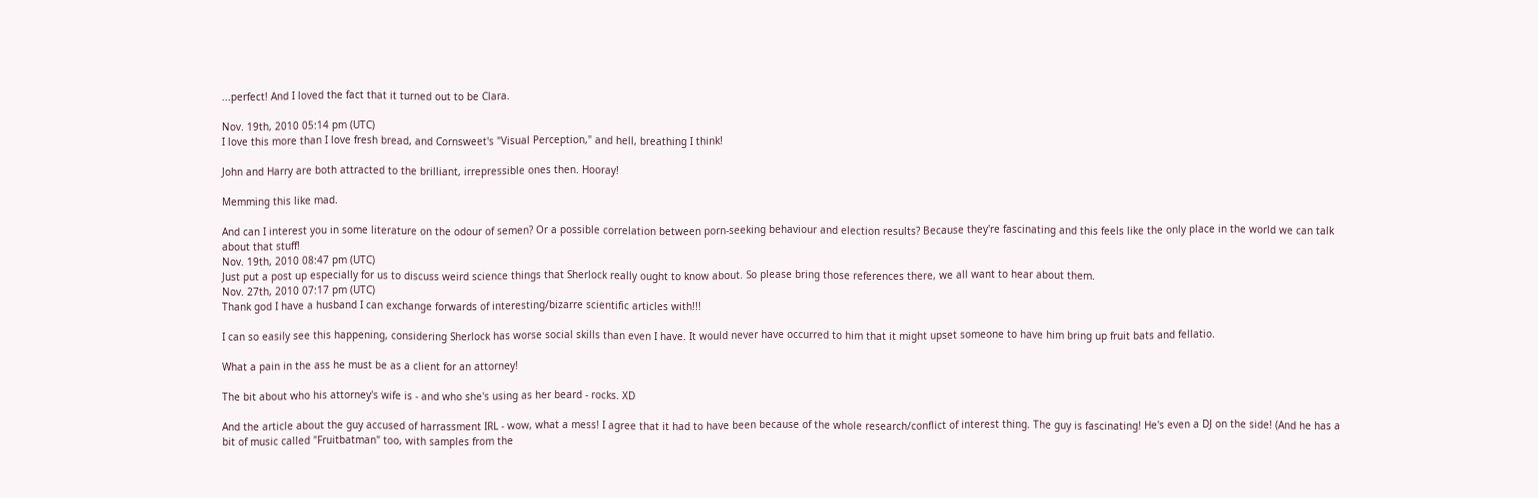...perfect! And I loved the fact that it turned out to be Clara.

Nov. 19th, 2010 05:14 pm (UTC)
I love this more than I love fresh bread, and Cornsweet's "Visual Perception," and hell, breathing I think!

John and Harry are both attracted to the brilliant, irrepressible ones then. Hooray!

Memming this like mad.

And can I interest you in some literature on the odour of semen? Or a possible correlation between porn-seeking behaviour and election results? Because they're fascinating and this feels like the only place in the world we can talk about that stuff!
Nov. 19th, 2010 08:47 pm (UTC)
Just put a post up especially for us to discuss weird science things that Sherlock really ought to know about. So please bring those references there, we all want to hear about them.
Nov. 27th, 2010 07:17 pm (UTC)
Thank god I have a husband I can exchange forwards of interesting/bizarre scientific articles with!!!

I can so easily see this happening, considering Sherlock has worse social skills than even I have. It would never have occurred to him that it might upset someone to have him bring up fruit bats and fellatio.

What a pain in the ass he must be as a client for an attorney!

The bit about who his attorney's wife is - and who she's using as her beard - rocks. XD

And the article about the guy accused of harrassment IRL - wow, what a mess! I agree that it had to have been because of the whole research/conflict of interest thing. The guy is fascinating! He's even a DJ on the side! (And he has a bit of music called "Fruitbatman" too, with samples from the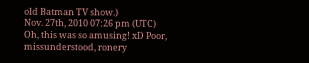old Batman TV show.)
Nov. 27th, 2010 07:26 pm (UTC)
Oh, this was so amusing! xD Poor, missunderstood, ronery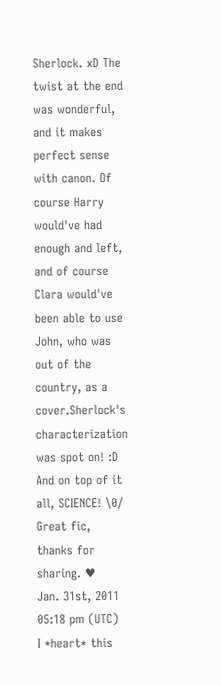Sherlock. xD The twist at the end was wonderful, and it makes perfect sense with canon. Of course Harry would've had enough and left, and of course Clara would've been able to use John, who was out of the country, as a cover.Sherlock's characterization was spot on! :D And on top of it all, SCIENCE! \0/ Great fic, thanks for sharing. ♥
Jan. 31st, 2011 05:18 pm (UTC)
I *heart* this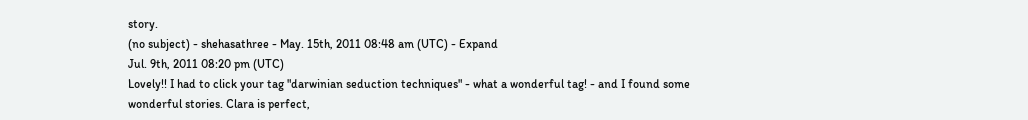story.
(no subject) - shehasathree - May. 15th, 2011 08:48 am (UTC) - Expand
Jul. 9th, 2011 08:20 pm (UTC)
Lovely!! I had to click your tag "darwinian seduction techniques" - what a wonderful tag! - and I found some wonderful stories. Clara is perfect,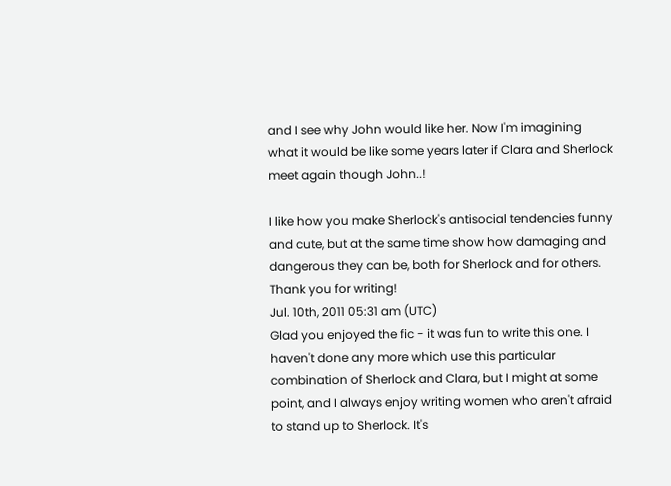and I see why John would like her. Now I'm imagining what it would be like some years later if Clara and Sherlock meet again though John..!

I like how you make Sherlock's antisocial tendencies funny and cute, but at the same time show how damaging and dangerous they can be, both for Sherlock and for others. Thank you for writing!
Jul. 10th, 2011 05:31 am (UTC)
Glad you enjoyed the fic - it was fun to write this one. I haven't done any more which use this particular combination of Sherlock and Clara, but I might at some point, and I always enjoy writing women who aren't afraid to stand up to Sherlock. It's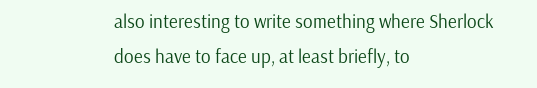also interesting to write something where Sherlock does have to face up, at least briefly, to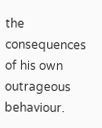the consequences of his own outrageous behaviour.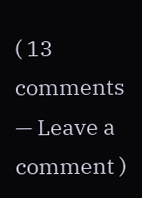( 13 comments — Leave a comment )